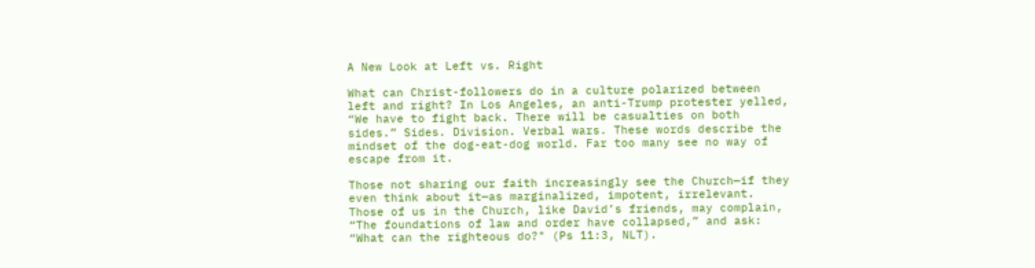A New Look at Left vs. Right

What can Christ-followers do in a culture polarized between left and right? In Los Angeles, an anti-Trump protester yelled, “We have to fight back. There will be casualties on both sides.” Sides. Division. Verbal wars. These words describe the mindset of the dog-eat-dog world. Far too many see no way of escape from it.

Those not sharing our faith increasingly see the Church—if they even think about it—as marginalized, impotent, irrelevant. Those of us in the Church, like David’s friends, may complain, “The foundations of law and order have collapsed,” and ask: “What can the righteous do?" (Ps 11:3, NLT).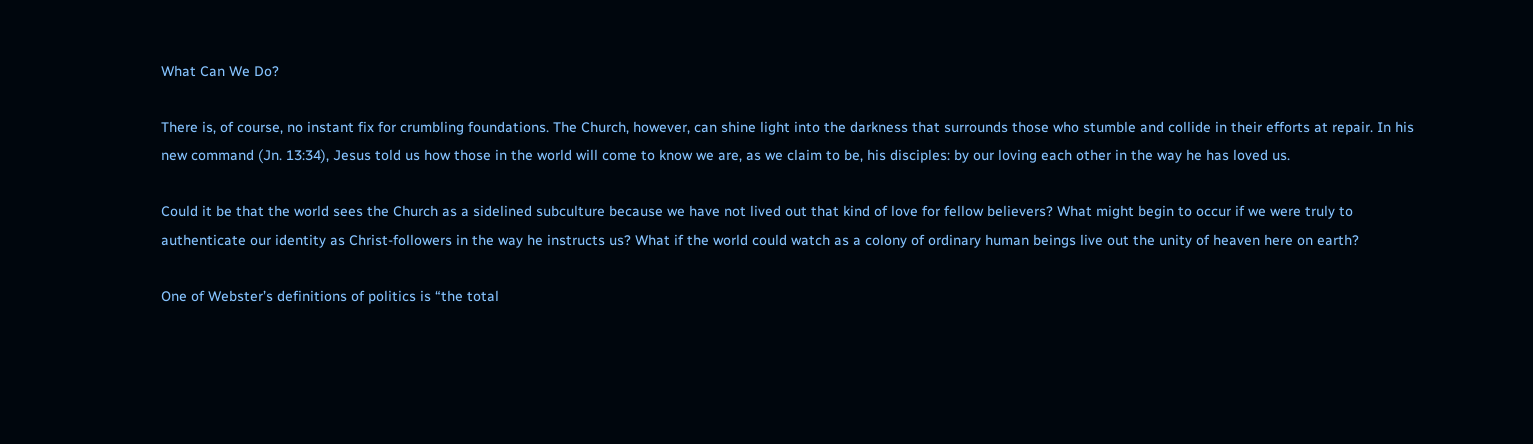What Can We Do?

There is, of course, no instant fix for crumbling foundations. The Church, however, can shine light into the darkness that surrounds those who stumble and collide in their efforts at repair. In his new command (Jn. 13:34), Jesus told us how those in the world will come to know we are, as we claim to be, his disciples: by our loving each other in the way he has loved us.

Could it be that the world sees the Church as a sidelined subculture because we have not lived out that kind of love for fellow believers? What might begin to occur if we were truly to authenticate our identity as Christ-followers in the way he instructs us? What if the world could watch as a colony of ordinary human beings live out the unity of heaven here on earth?

One of Webster’s definitions of politics is “the total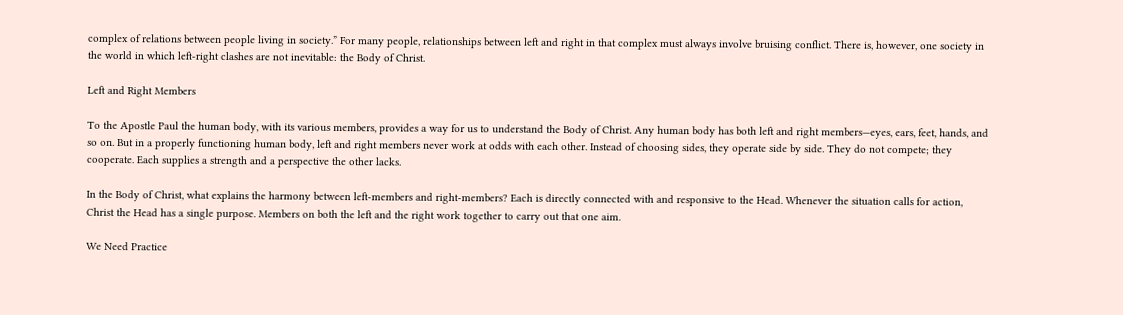complex of relations between people living in society.” For many people, relationships between left and right in that complex must always involve bruising conflict. There is, however, one society in the world in which left-right clashes are not inevitable: the Body of Christ.

Left and Right Members

To the Apostle Paul the human body, with its various members, provides a way for us to understand the Body of Christ. Any human body has both left and right members—eyes, ears, feet, hands, and so on. But in a properly functioning human body, left and right members never work at odds with each other. Instead of choosing sides, they operate side by side. They do not compete; they cooperate. Each supplies a strength and a perspective the other lacks.

In the Body of Christ, what explains the harmony between left-members and right-members? Each is directly connected with and responsive to the Head. Whenever the situation calls for action, Christ the Head has a single purpose. Members on both the left and the right work together to carry out that one aim.

We Need Practice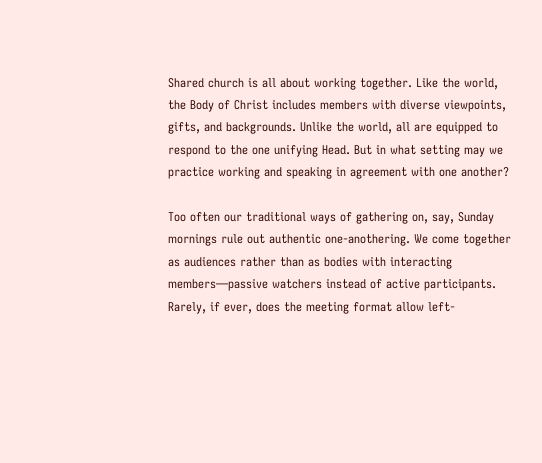Shared church is all about working together. Like the world, the Body of Christ includes members with diverse viewpoints, gifts, and backgrounds. Unlike the world, all are equipped to respond to the one unifying Head. But in what setting may we practice working and speaking in agreement with one another?

Too often our traditional ways of gathering on, say, Sunday mornings rule out authentic one-anothering. We come together as audiences rather than as bodies with interacting members—passive watchers instead of active participants. Rarely, if ever, does the meeting format allow left-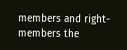members and right-members the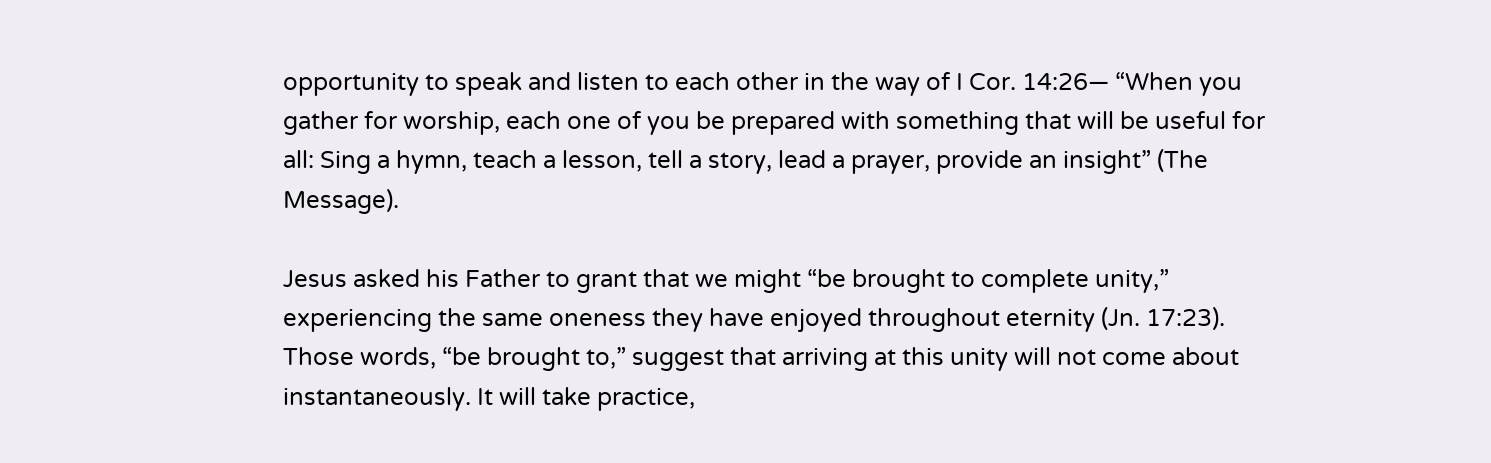opportunity to speak and listen to each other in the way of I Cor. 14:26— “When you gather for worship, each one of you be prepared with something that will be useful for all: Sing a hymn, teach a lesson, tell a story, lead a prayer, provide an insight” (The Message).

Jesus asked his Father to grant that we might “be brought to complete unity,” experiencing the same oneness they have enjoyed throughout eternity (Jn. 17:23). Those words, “be brought to,” suggest that arriving at this unity will not come about instantaneously. It will take practice,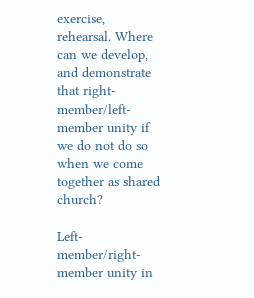exercise, rehearsal. Where can we develop, and demonstrate that right-member/left-member unity if we do not do so when we come together as shared church?

Left-member/right-member unity in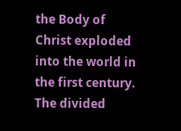the Body of Christ exploded into the world in the first century. The divided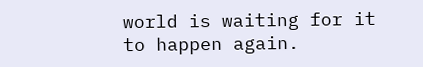world is waiting for it to happen again.